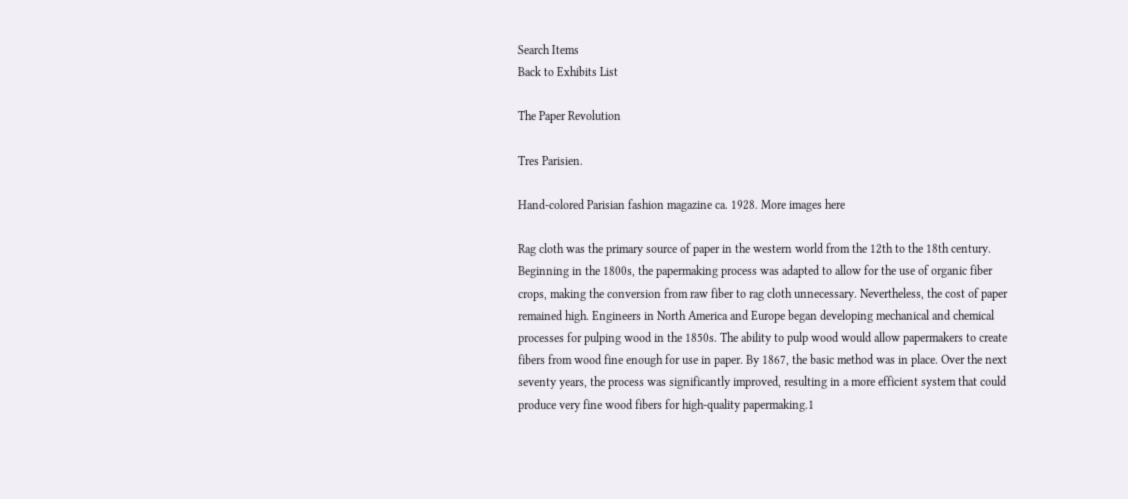Search Items
Back to Exhibits List

The Paper Revolution

Tres Parisien.

Hand-colored Parisian fashion magazine ca. 1928. More images here

Rag cloth was the primary source of paper in the western world from the 12th to the 18th century. Beginning in the 1800s, the papermaking process was adapted to allow for the use of organic fiber crops, making the conversion from raw fiber to rag cloth unnecessary. Nevertheless, the cost of paper remained high. Engineers in North America and Europe began developing mechanical and chemical processes for pulping wood in the 1850s. The ability to pulp wood would allow papermakers to create fibers from wood fine enough for use in paper. By 1867, the basic method was in place. Over the next seventy years, the process was significantly improved, resulting in a more efficient system that could produce very fine wood fibers for high-quality papermaking.1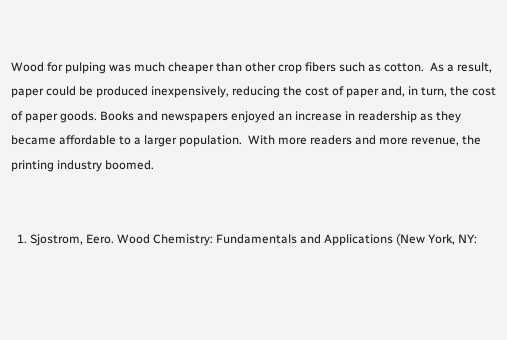Wood for pulping was much cheaper than other crop fibers such as cotton.  As a result, paper could be produced inexpensively, reducing the cost of paper and, in turn, the cost of paper goods. Books and newspapers enjoyed an increase in readership as they became affordable to a larger population.  With more readers and more revenue, the printing industry boomed.


  1. Sjostrom, Eero. Wood Chemistry: Fundamentals and Applications (New York, NY: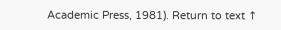Academic Press, 1981). Return to text ↑